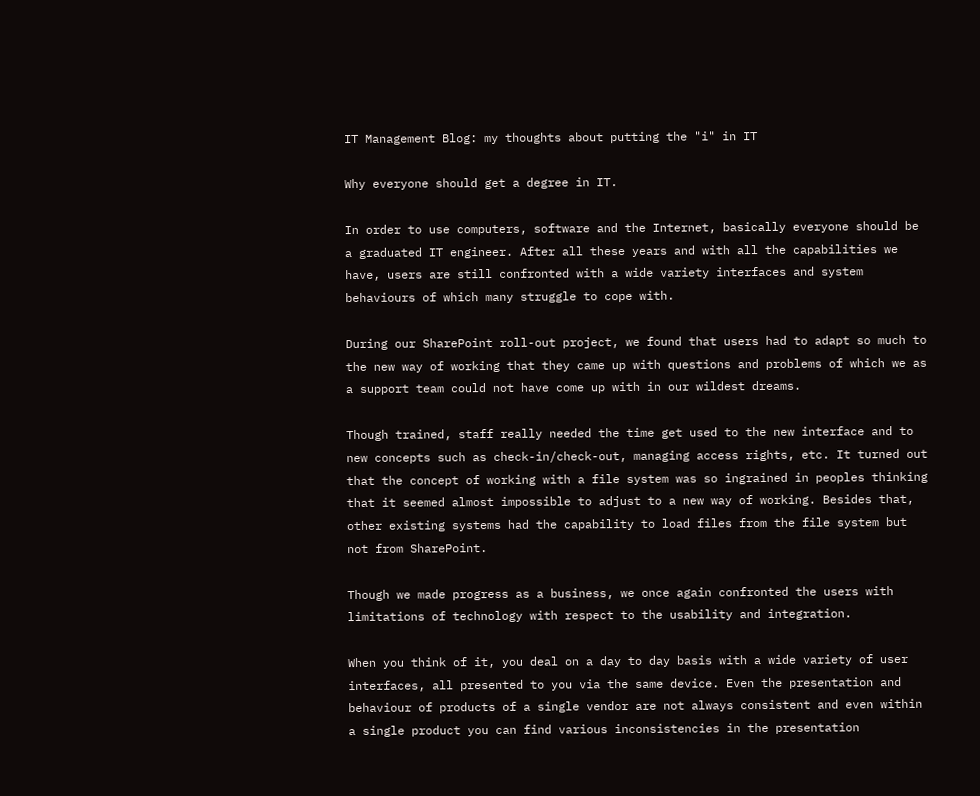IT Management Blog: my thoughts about putting the "i" in IT

Why everyone should get a degree in IT.

In order to use computers, software and the Internet, basically everyone should be a graduated IT engineer. After all these years and with all the capabilities we have, users are still confronted with a wide variety interfaces and system behaviours of which many struggle to cope with.

During our SharePoint roll-out project, we found that users had to adapt so much to the new way of working that they came up with questions and problems of which we as a support team could not have come up with in our wildest dreams.

Though trained, staff really needed the time get used to the new interface and to new concepts such as check-in/check-out, managing access rights, etc. It turned out that the concept of working with a file system was so ingrained in peoples thinking that it seemed almost impossible to adjust to a new way of working. Besides that, other existing systems had the capability to load files from the file system but not from SharePoint.

Though we made progress as a business, we once again confronted the users with limitations of technology with respect to the usability and integration.

When you think of it, you deal on a day to day basis with a wide variety of user interfaces, all presented to you via the same device. Even the presentation and behaviour of products of a single vendor are not always consistent and even within a single product you can find various inconsistencies in the presentation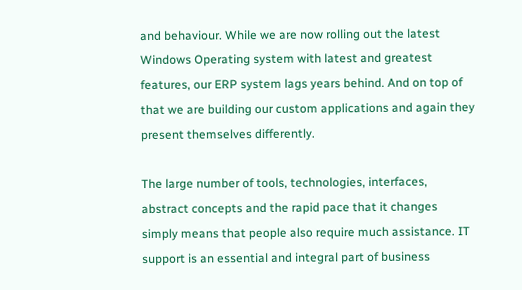and behaviour. While we are now rolling out the latest Windows Operating system with latest and greatest features, our ERP system lags years behind. And on top of that we are building our custom applications and again they present themselves differently.

The large number of tools, technologies, interfaces, abstract concepts and the rapid pace that it changes simply means that people also require much assistance. IT support is an essential and integral part of business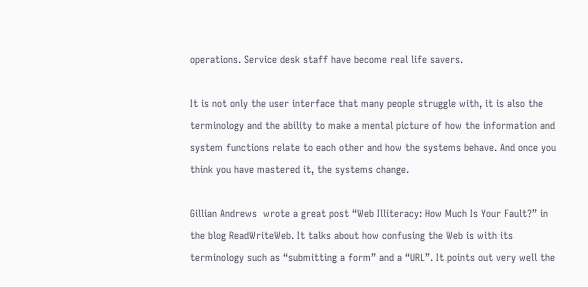operations. Service desk staff have become real life savers.

It is not only the user interface that many people struggle with, it is also the terminology and the ability to make a mental picture of how the information and system functions relate to each other and how the systems behave. And once you think you have mastered it, the systems change.

Gillian Andrews  wrote a great post “Web Illiteracy: How Much Is Your Fault?” in the blog ReadWriteWeb. It talks about how confusing the Web is with its terminology such as “submitting a form” and a “URL”. It points out very well the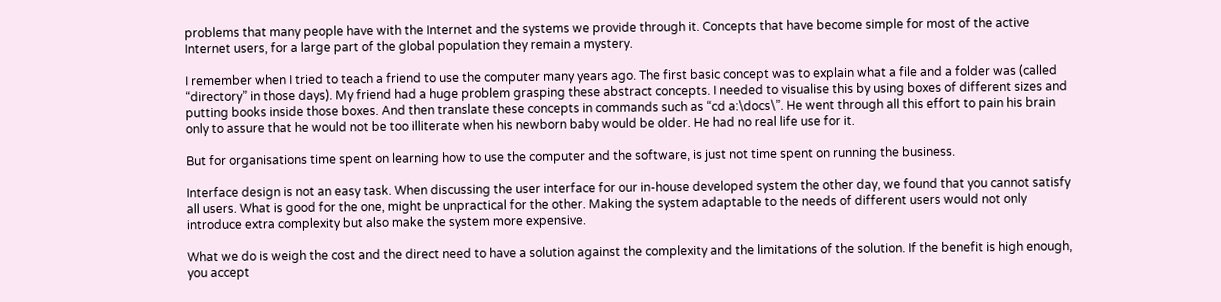problems that many people have with the Internet and the systems we provide through it. Concepts that have become simple for most of the active Internet users, for a large part of the global population they remain a mystery.

I remember when I tried to teach a friend to use the computer many years ago. The first basic concept was to explain what a file and a folder was (called “directory” in those days). My friend had a huge problem grasping these abstract concepts. I needed to visualise this by using boxes of different sizes and putting books inside those boxes. And then translate these concepts in commands such as “cd a:\docs\”. He went through all this effort to pain his brain only to assure that he would not be too illiterate when his newborn baby would be older. He had no real life use for it.

But for organisations time spent on learning how to use the computer and the software, is just not time spent on running the business.

Interface design is not an easy task. When discussing the user interface for our in-house developed system the other day, we found that you cannot satisfy all users. What is good for the one, might be unpractical for the other. Making the system adaptable to the needs of different users would not only introduce extra complexity but also make the system more expensive.

What we do is weigh the cost and the direct need to have a solution against the complexity and the limitations of the solution. If the benefit is high enough, you accept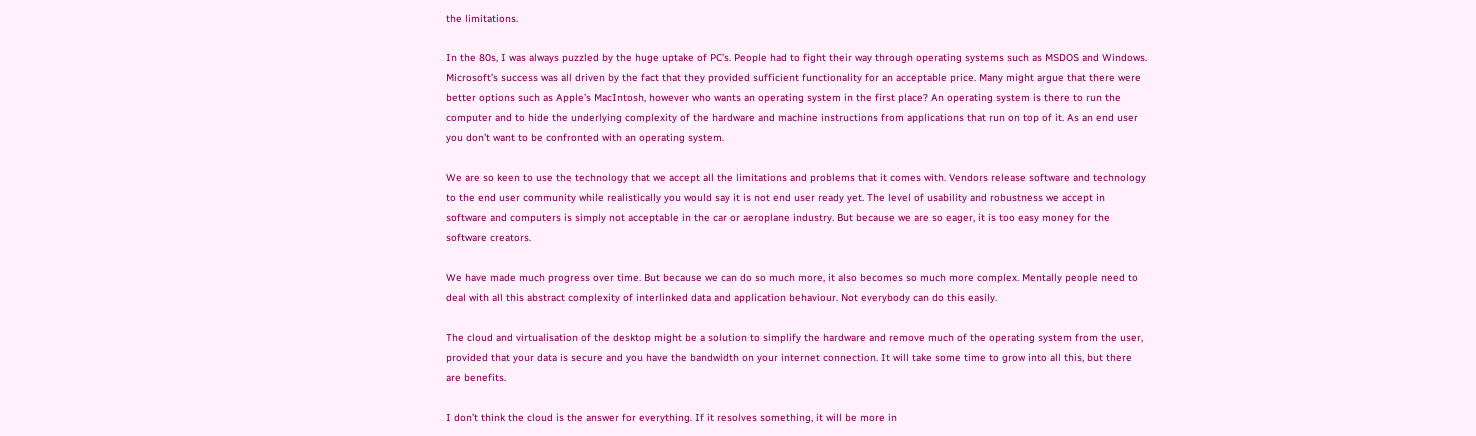the limitations.

In the 80s, I was always puzzled by the huge uptake of PC’s. People had to fight their way through operating systems such as MSDOS and Windows. Microsoft’s success was all driven by the fact that they provided sufficient functionality for an acceptable price. Many might argue that there were better options such as Apple’s MacIntosh, however who wants an operating system in the first place? An operating system is there to run the computer and to hide the underlying complexity of the hardware and machine instructions from applications that run on top of it. As an end user you don’t want to be confronted with an operating system.

We are so keen to use the technology that we accept all the limitations and problems that it comes with. Vendors release software and technology to the end user community while realistically you would say it is not end user ready yet. The level of usability and robustness we accept in software and computers is simply not acceptable in the car or aeroplane industry. But because we are so eager, it is too easy money for the software creators.

We have made much progress over time. But because we can do so much more, it also becomes so much more complex. Mentally people need to deal with all this abstract complexity of interlinked data and application behaviour. Not everybody can do this easily.

The cloud and virtualisation of the desktop might be a solution to simplify the hardware and remove much of the operating system from the user, provided that your data is secure and you have the bandwidth on your internet connection. It will take some time to grow into all this, but there are benefits.

I don’t think the cloud is the answer for everything. If it resolves something, it will be more in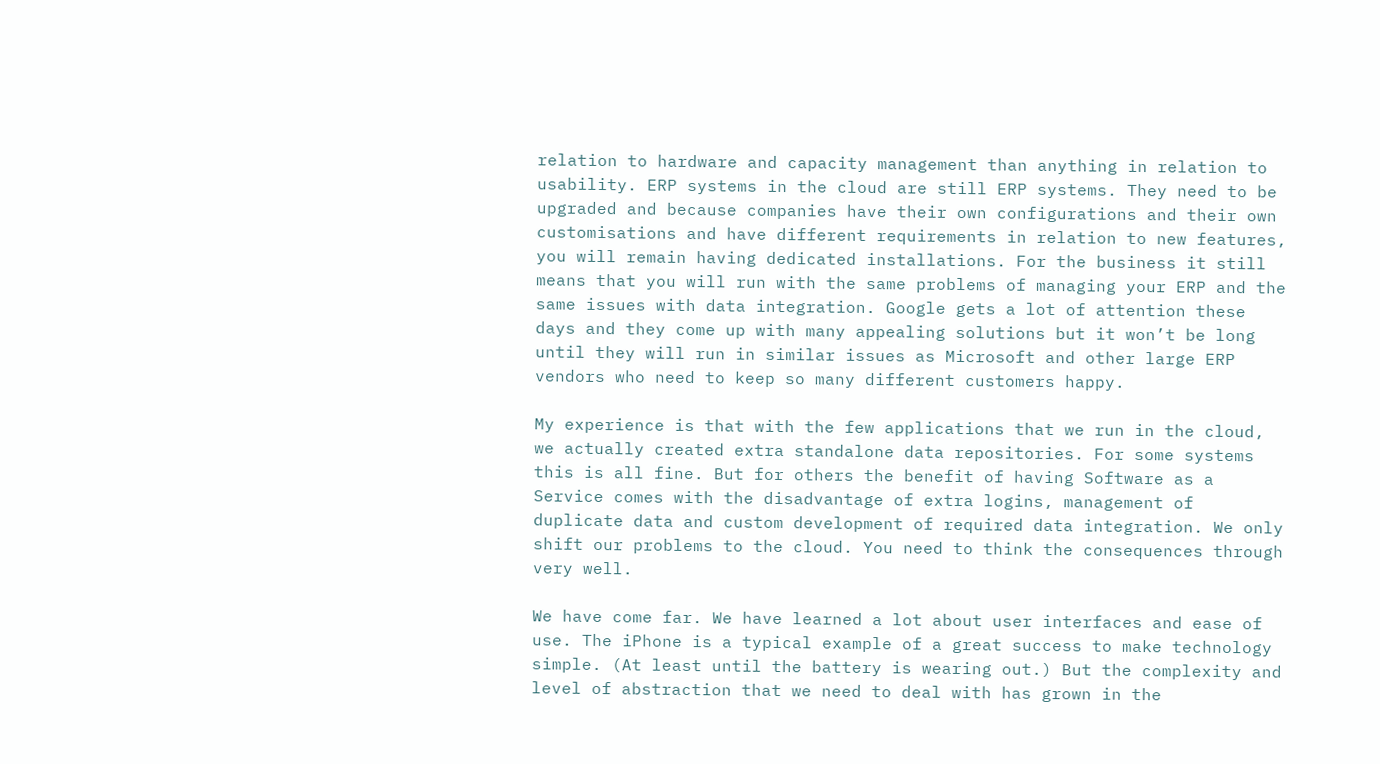relation to hardware and capacity management than anything in relation to usability. ERP systems in the cloud are still ERP systems. They need to be upgraded and because companies have their own configurations and their own customisations and have different requirements in relation to new features, you will remain having dedicated installations. For the business it still means that you will run with the same problems of managing your ERP and the same issues with data integration. Google gets a lot of attention these days and they come up with many appealing solutions but it won’t be long until they will run in similar issues as Microsoft and other large ERP vendors who need to keep so many different customers happy.

My experience is that with the few applications that we run in the cloud, we actually created extra standalone data repositories. For some systems this is all fine. But for others the benefit of having Software as a Service comes with the disadvantage of extra logins, management of duplicate data and custom development of required data integration. We only shift our problems to the cloud. You need to think the consequences through very well.

We have come far. We have learned a lot about user interfaces and ease of use. The iPhone is a typical example of a great success to make technology simple. (At least until the battery is wearing out.) But the complexity and level of abstraction that we need to deal with has grown in the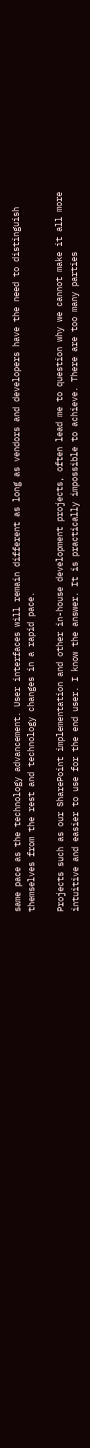same pace as the technology advancement. User interfaces will remain different as long as vendors and developers have the need to distinguish themselves from the rest and technology changes in a rapid pace.

Projects such as our SharePoint implementation and other in-house development projects, often lead me to question why we cannot make it all more intuitive and easier to use for the end user. I know the answer. It is practically impossible to achieve. There are too many parties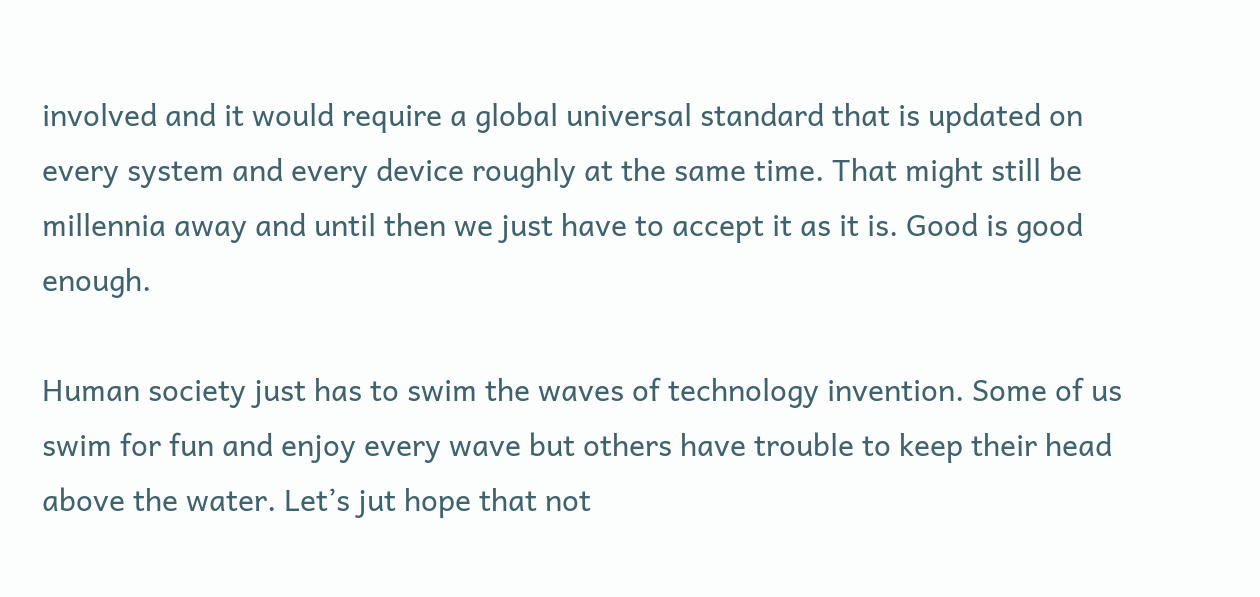involved and it would require a global universal standard that is updated on every system and every device roughly at the same time. That might still be millennia away and until then we just have to accept it as it is. Good is good enough.

Human society just has to swim the waves of technology invention. Some of us swim for fun and enjoy every wave but others have trouble to keep their head above the water. Let’s jut hope that not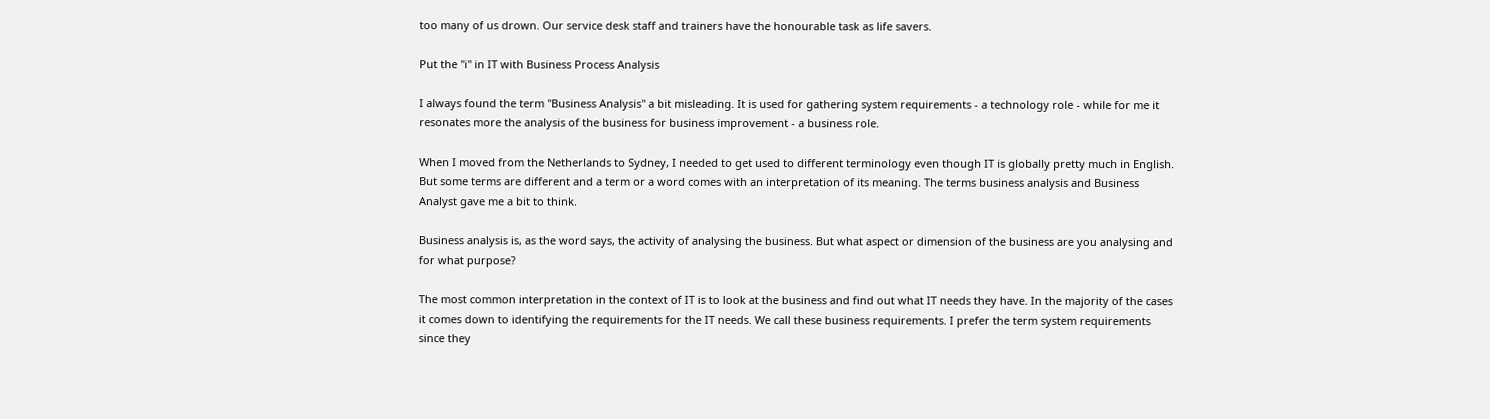too many of us drown. Our service desk staff and trainers have the honourable task as life savers.

Put the "i" in IT with Business Process Analysis

I always found the term "Business Analysis" a bit misleading. It is used for gathering system requirements - a technology role - while for me it resonates more the analysis of the business for business improvement - a business role.

When I moved from the Netherlands to Sydney, I needed to get used to different terminology even though IT is globally pretty much in English. But some terms are different and a term or a word comes with an interpretation of its meaning. The terms business analysis and Business Analyst gave me a bit to think.

Business analysis is, as the word says, the activity of analysing the business. But what aspect or dimension of the business are you analysing and for what purpose?

The most common interpretation in the context of IT is to look at the business and find out what IT needs they have. In the majority of the cases it comes down to identifying the requirements for the IT needs. We call these business requirements. I prefer the term system requirements since they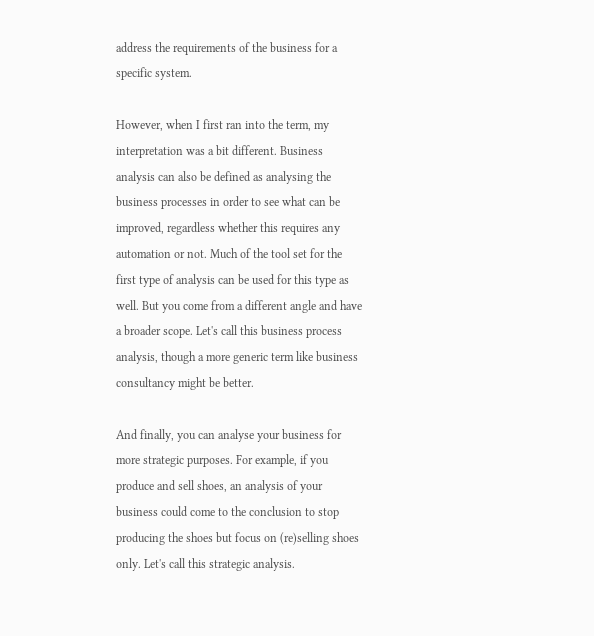address the requirements of the business for a specific system.

However, when I first ran into the term, my interpretation was a bit different. Business analysis can also be defined as analysing the business processes in order to see what can be improved, regardless whether this requires any automation or not. Much of the tool set for the first type of analysis can be used for this type as well. But you come from a different angle and have a broader scope. Let's call this business process analysis, though a more generic term like business consultancy might be better.

And finally, you can analyse your business for more strategic purposes. For example, if you produce and sell shoes, an analysis of your business could come to the conclusion to stop producing the shoes but focus on (re)selling shoes only. Let's call this strategic analysis.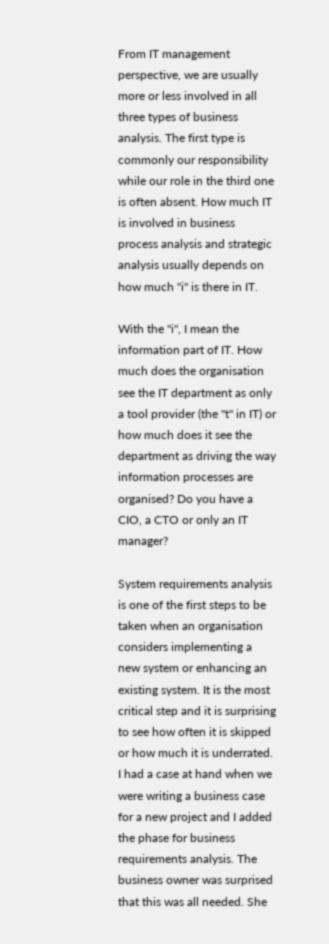From IT management perspective, we are usually more or less involved in all three types of business analysis. The first type is commonly our responsibility while our role in the third one is often absent. How much IT is involved in business process analysis and strategic analysis usually depends on how much "i" is there in IT.

With the "i", I mean the information part of IT. How much does the organisation see the IT department as only a tool provider (the "t" in IT) or how much does it see the department as driving the way information processes are organised? Do you have a CIO, a CTO or only an IT manager?

System requirements analysis is one of the first steps to be taken when an organisation considers implementing a new system or enhancing an existing system. It is the most critical step and it is surprising to see how often it is skipped or how much it is underrated. I had a case at hand when we were writing a business case for a new project and I added the phase for business requirements analysis. The business owner was surprised that this was all needed. She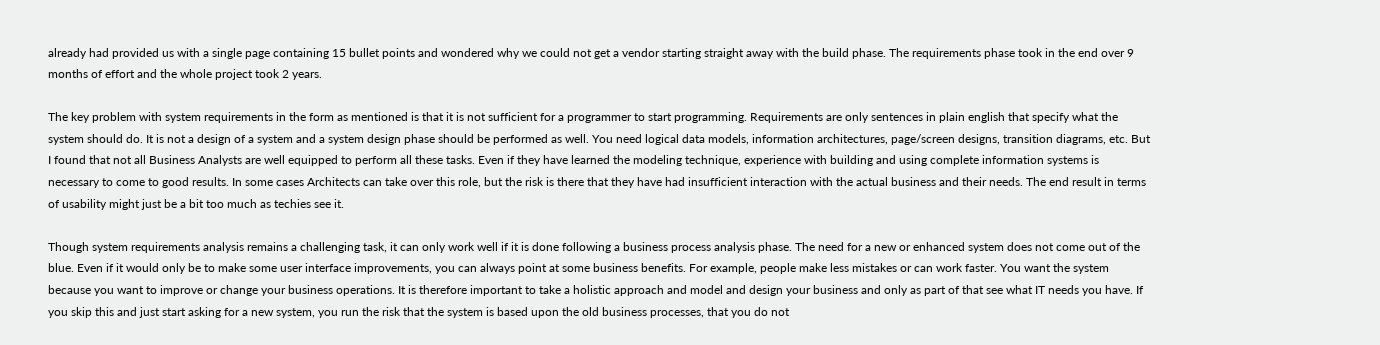already had provided us with a single page containing 15 bullet points and wondered why we could not get a vendor starting straight away with the build phase. The requirements phase took in the end over 9 months of effort and the whole project took 2 years.

The key problem with system requirements in the form as mentioned is that it is not sufficient for a programmer to start programming. Requirements are only sentences in plain english that specify what the system should do. It is not a design of a system and a system design phase should be performed as well. You need logical data models, information architectures, page/screen designs, transition diagrams, etc. But I found that not all Business Analysts are well equipped to perform all these tasks. Even if they have learned the modeling technique, experience with building and using complete information systems is necessary to come to good results. In some cases Architects can take over this role, but the risk is there that they have had insufficient interaction with the actual business and their needs. The end result in terms of usability might just be a bit too much as techies see it.

Though system requirements analysis remains a challenging task, it can only work well if it is done following a business process analysis phase. The need for a new or enhanced system does not come out of the blue. Even if it would only be to make some user interface improvements, you can always point at some business benefits. For example, people make less mistakes or can work faster. You want the system because you want to improve or change your business operations. It is therefore important to take a holistic approach and model and design your business and only as part of that see what IT needs you have. If you skip this and just start asking for a new system, you run the risk that the system is based upon the old business processes, that you do not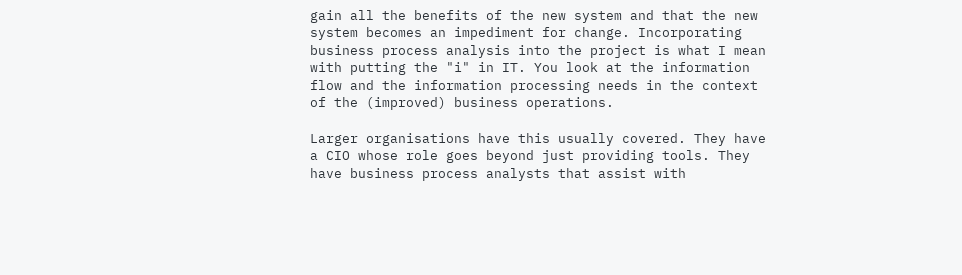gain all the benefits of the new system and that the new system becomes an impediment for change. Incorporating business process analysis into the project is what I mean with putting the "i" in IT. You look at the information flow and the information processing needs in the context of the (improved) business operations.

Larger organisations have this usually covered. They have a CIO whose role goes beyond just providing tools. They have business process analysts that assist with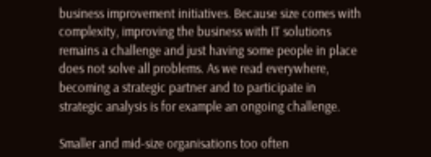business improvement initiatives. Because size comes with complexity, improving the business with IT solutions remains a challenge and just having some people in place does not solve all problems. As we read everywhere, becoming a strategic partner and to participate in strategic analysis is for example an ongoing challenge.

Smaller and mid-size organisations too often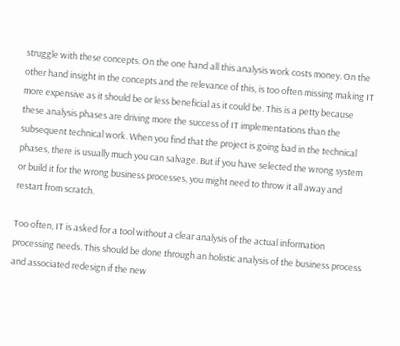struggle with these concepts. On the one hand all this analysis work costs money. On the other hand insight in the concepts and the relevance of this, is too often missing making IT more expensive as it should be or less beneficial as it could be. This is a petty because these analysis phases are driving more the success of IT implementations than the subsequent technical work. When you find that the project is going bad in the technical phases, there is usually much you can salvage. But if you have selected the wrong system or build it for the wrong business processes, you might need to throw it all away and restart from scratch.

Too often, IT is asked for a tool without a clear analysis of the actual information processing needs. This should be done through an holistic analysis of the business process and associated redesign if the new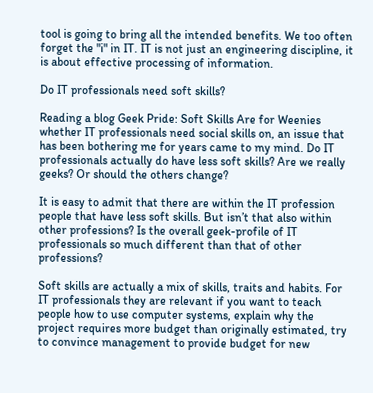tool is going to bring all the intended benefits. We too often forget the "i" in IT. IT is not just an engineering discipline, it is about effective processing of information.

Do IT professionals need soft skills?

Reading a blog Geek Pride: Soft Skills Are for Weenies whether IT professionals need social skills on, an issue that has been bothering me for years came to my mind. Do IT professionals actually do have less soft skills? Are we really geeks? Or should the others change?

It is easy to admit that there are within the IT profession people that have less soft skills. But isn’t that also within other professions? Is the overall geek-profile of IT professionals so much different than that of other professions?

Soft skills are actually a mix of skills, traits and habits. For IT professionals they are relevant if you want to teach people how to use computer systems, explain why the project requires more budget than originally estimated, try to convince management to provide budget for new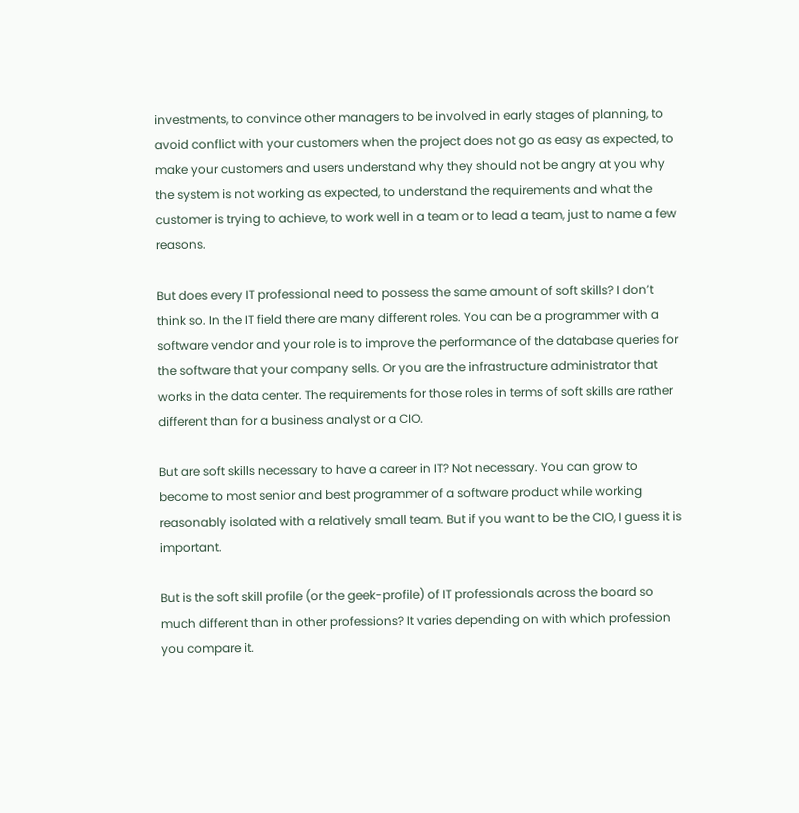investments, to convince other managers to be involved in early stages of planning, to avoid conflict with your customers when the project does not go as easy as expected, to make your customers and users understand why they should not be angry at you why the system is not working as expected, to understand the requirements and what the customer is trying to achieve, to work well in a team or to lead a team, just to name a few reasons.

But does every IT professional need to possess the same amount of soft skills? I don’t think so. In the IT field there are many different roles. You can be a programmer with a software vendor and your role is to improve the performance of the database queries for the software that your company sells. Or you are the infrastructure administrator that works in the data center. The requirements for those roles in terms of soft skills are rather different than for a business analyst or a CIO.

But are soft skills necessary to have a career in IT? Not necessary. You can grow to become to most senior and best programmer of a software product while working reasonably isolated with a relatively small team. But if you want to be the CIO, I guess it is important.

But is the soft skill profile (or the geek-profile) of IT professionals across the board so much different than in other professions? It varies depending on with which profession you compare it.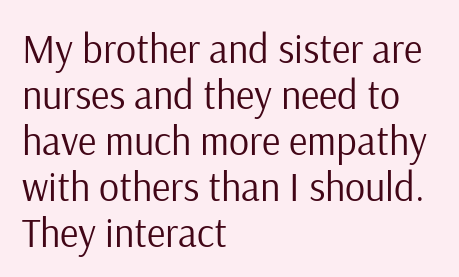My brother and sister are nurses and they need to have much more empathy with others than I should. They interact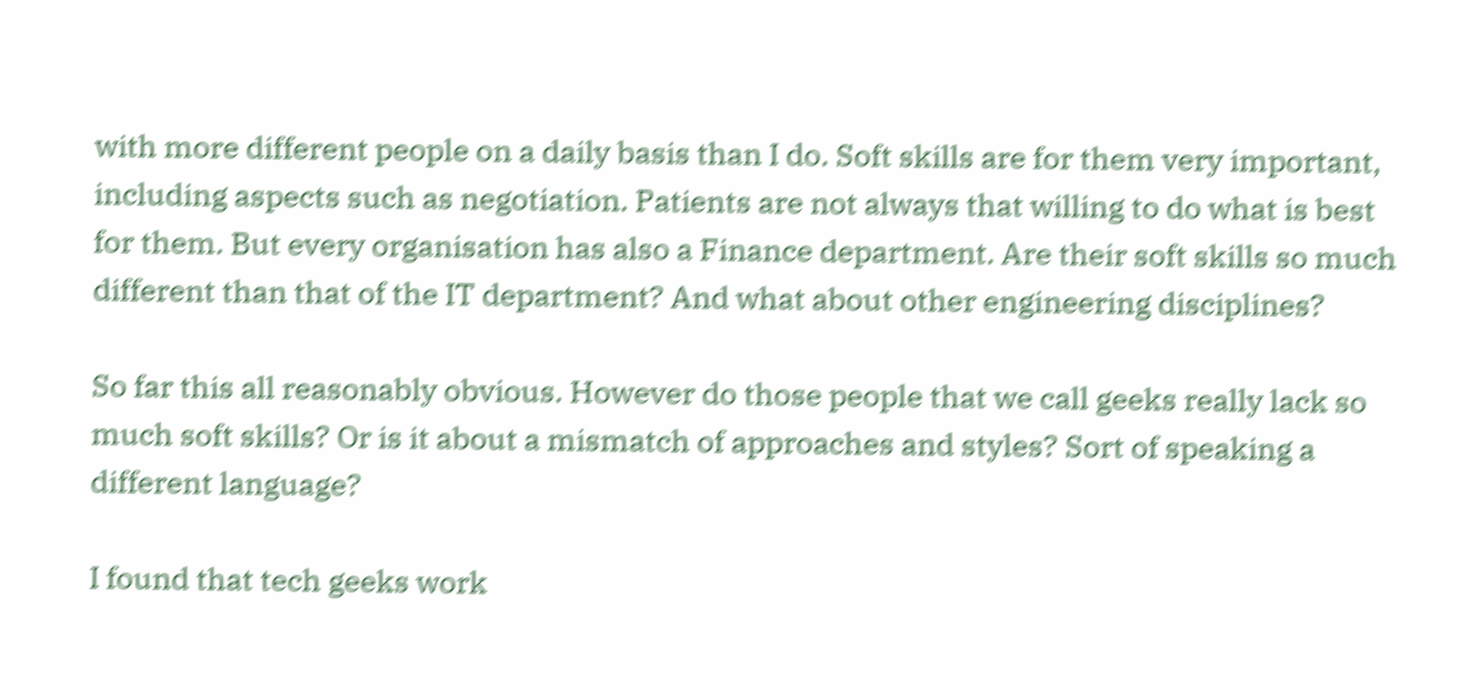with more different people on a daily basis than I do. Soft skills are for them very important, including aspects such as negotiation. Patients are not always that willing to do what is best for them. But every organisation has also a Finance department. Are their soft skills so much different than that of the IT department? And what about other engineering disciplines?

So far this all reasonably obvious. However do those people that we call geeks really lack so much soft skills? Or is it about a mismatch of approaches and styles? Sort of speaking a different language?

I found that tech geeks work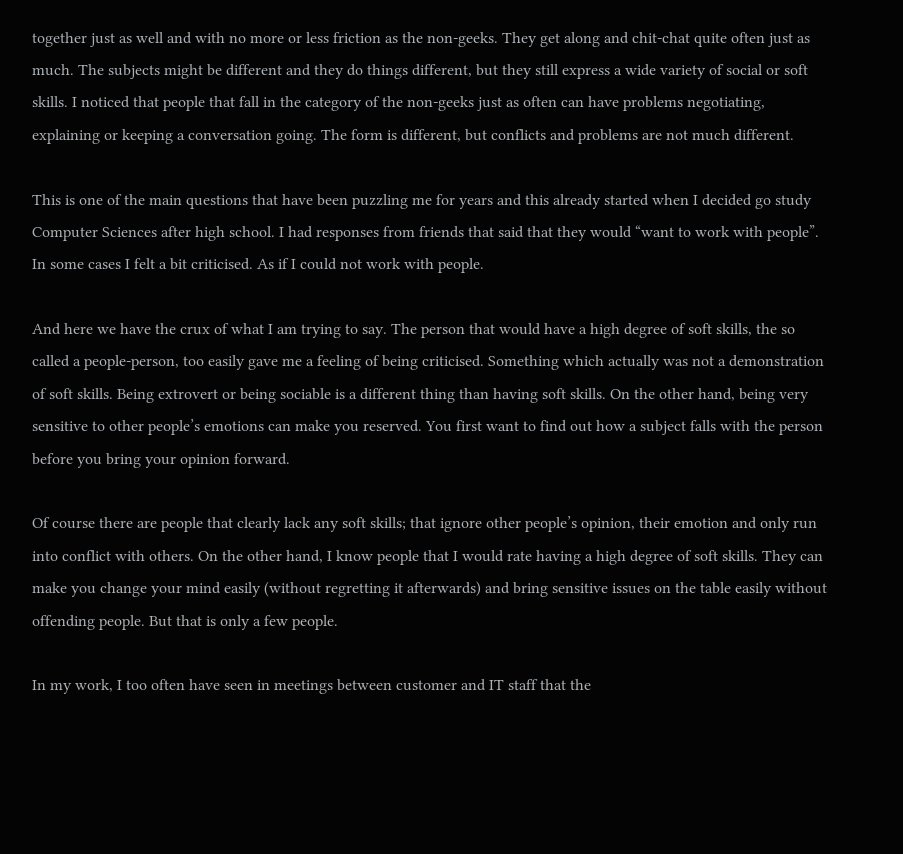together just as well and with no more or less friction as the non-geeks. They get along and chit-chat quite often just as much. The subjects might be different and they do things different, but they still express a wide variety of social or soft skills. I noticed that people that fall in the category of the non-geeks just as often can have problems negotiating, explaining or keeping a conversation going. The form is different, but conflicts and problems are not much different.

This is one of the main questions that have been puzzling me for years and this already started when I decided go study Computer Sciences after high school. I had responses from friends that said that they would “want to work with people”. In some cases I felt a bit criticised. As if I could not work with people.

And here we have the crux of what I am trying to say. The person that would have a high degree of soft skills, the so called a people-person, too easily gave me a feeling of being criticised. Something which actually was not a demonstration of soft skills. Being extrovert or being sociable is a different thing than having soft skills. On the other hand, being very sensitive to other people’s emotions can make you reserved. You first want to find out how a subject falls with the person before you bring your opinion forward.

Of course there are people that clearly lack any soft skills; that ignore other people’s opinion, their emotion and only run into conflict with others. On the other hand, I know people that I would rate having a high degree of soft skills. They can make you change your mind easily (without regretting it afterwards) and bring sensitive issues on the table easily without offending people. But that is only a few people.

In my work, I too often have seen in meetings between customer and IT staff that the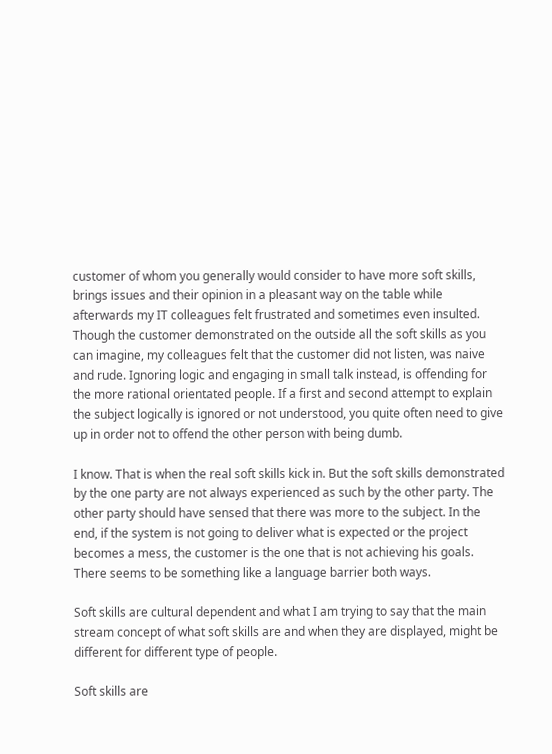customer of whom you generally would consider to have more soft skills, brings issues and their opinion in a pleasant way on the table while afterwards my IT colleagues felt frustrated and sometimes even insulted. Though the customer demonstrated on the outside all the soft skills as you can imagine, my colleagues felt that the customer did not listen, was naive and rude. Ignoring logic and engaging in small talk instead, is offending for the more rational orientated people. If a first and second attempt to explain the subject logically is ignored or not understood, you quite often need to give up in order not to offend the other person with being dumb.

I know. That is when the real soft skills kick in. But the soft skills demonstrated by the one party are not always experienced as such by the other party. The other party should have sensed that there was more to the subject. In the end, if the system is not going to deliver what is expected or the project becomes a mess, the customer is the one that is not achieving his goals. There seems to be something like a language barrier both ways.

Soft skills are cultural dependent and what I am trying to say that the main stream concept of what soft skills are and when they are displayed, might be different for different type of people.

Soft skills are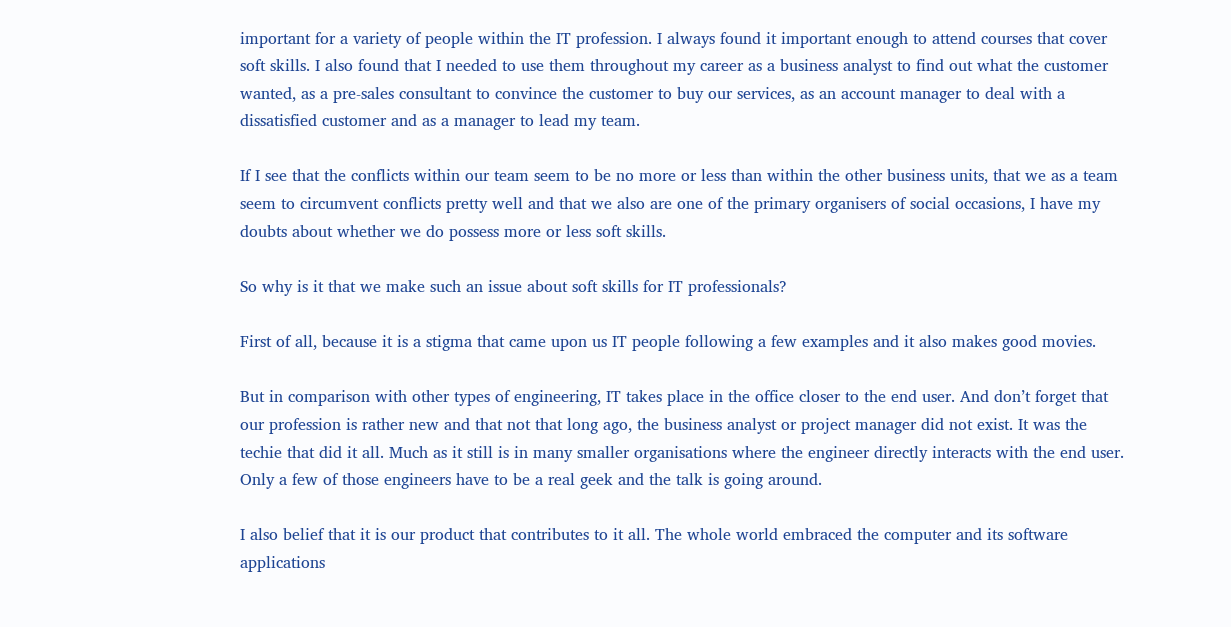important for a variety of people within the IT profession. I always found it important enough to attend courses that cover soft skills. I also found that I needed to use them throughout my career as a business analyst to find out what the customer wanted, as a pre-sales consultant to convince the customer to buy our services, as an account manager to deal with a dissatisfied customer and as a manager to lead my team.

If I see that the conflicts within our team seem to be no more or less than within the other business units, that we as a team seem to circumvent conflicts pretty well and that we also are one of the primary organisers of social occasions, I have my doubts about whether we do possess more or less soft skills.

So why is it that we make such an issue about soft skills for IT professionals?

First of all, because it is a stigma that came upon us IT people following a few examples and it also makes good movies.

But in comparison with other types of engineering, IT takes place in the office closer to the end user. And don’t forget that our profession is rather new and that not that long ago, the business analyst or project manager did not exist. It was the techie that did it all. Much as it still is in many smaller organisations where the engineer directly interacts with the end user. Only a few of those engineers have to be a real geek and the talk is going around.

I also belief that it is our product that contributes to it all. The whole world embraced the computer and its software applications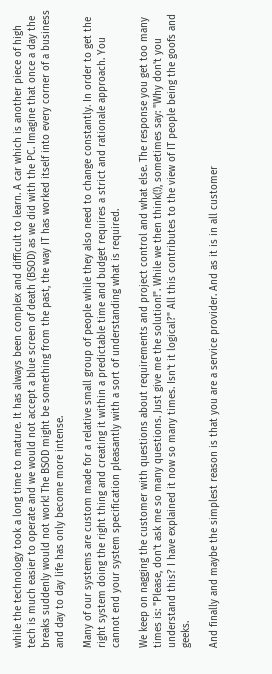while the technology took a long time to mature. It has always been complex and difficult to learn. A car which is another piece of high tech is much easier to operate and we would not accept a blue screen of death (BSOD) as we did with the PC. Imagine that once a day the breaks suddenly would not work! The BSOD might be something from the past, the way IT has worked itself into every corner of a business and day to day life has only become more intense.

Many of our systems are custom made for a relative small group of people while they also need to change constantly. In order to get the right system doing the right thing and creating it within a predictable time and budget requires a strict and rationale approach. You cannot end your system specification pleasantly with a sort of understanding what is required.

We keep on nagging the customer with questions about requirements and project control and what else. The response you get too many times is: "Please, don't ask me so many questions. Just give me the solution!". While we then think(!), sometimes say: "Why don't you understand this? I have explained it now so many times. Isn't it logical?" All this contributes to the view of IT people being the goofs and geeks.

And finally and maybe the simplest reason is that you are a service provider. And as it is in all customer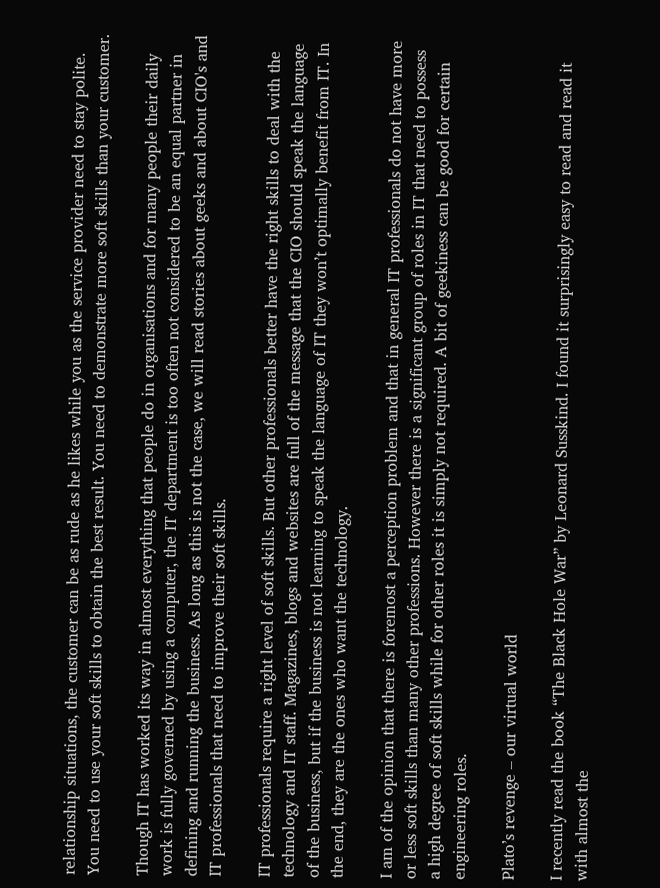relationship situations, the customer can be as rude as he likes while you as the service provider need to stay polite. You need to use your soft skills to obtain the best result. You need to demonstrate more soft skills than your customer.

Though IT has worked its way in almost everything that people do in organisations and for many people their daily work is fully governed by using a computer, the IT department is too often not considered to be an equal partner in defining and running the business. As long as this is not the case, we will read stories about geeks and about CIO's and IT professionals that need to improve their soft skills.

IT professionals require a right level of soft skills. But other professionals better have the right skills to deal with the technology and IT staff. Magazines, blogs and websites are full of the message that the CIO should speak the language of the business, but if the business is not learning to speak the language of IT they won’t optimally benefit from IT. In the end, they are the ones who want the technology.

I am of the opinion that there is foremost a perception problem and that in general IT professionals do not have more or less soft skills than many other professions. However there is a significant group of roles in IT that need to possess a high degree of soft skills while for other roles it is simply not required. A bit of geekiness can be good for certain engineering roles.

Plato’s revenge – our virtual world

I recently read the book “The Black Hole War” by Leonard Susskind. I found it surprisingly easy to read and read it with almost the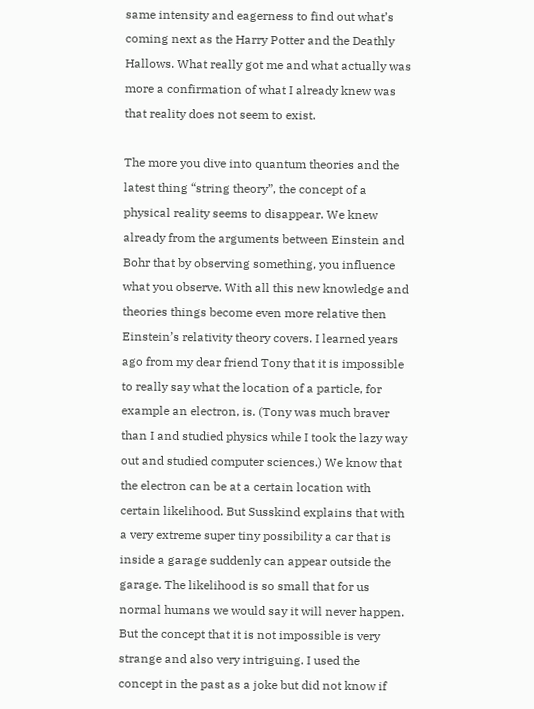same intensity and eagerness to find out what’s coming next as the Harry Potter and the Deathly Hallows. What really got me and what actually was more a confirmation of what I already knew was that reality does not seem to exist.

The more you dive into quantum theories and the latest thing “string theory”, the concept of a physical reality seems to disappear. We knew already from the arguments between Einstein and Bohr that by observing something, you influence what you observe. With all this new knowledge and theories things become even more relative then Einstein’s relativity theory covers. I learned years ago from my dear friend Tony that it is impossible to really say what the location of a particle, for example an electron, is. (Tony was much braver than I and studied physics while I took the lazy way out and studied computer sciences.) We know that the electron can be at a certain location with certain likelihood. But Susskind explains that with a very extreme super tiny possibility a car that is inside a garage suddenly can appear outside the garage. The likelihood is so small that for us normal humans we would say it will never happen. But the concept that it is not impossible is very strange and also very intriguing. I used the concept in the past as a joke but did not know if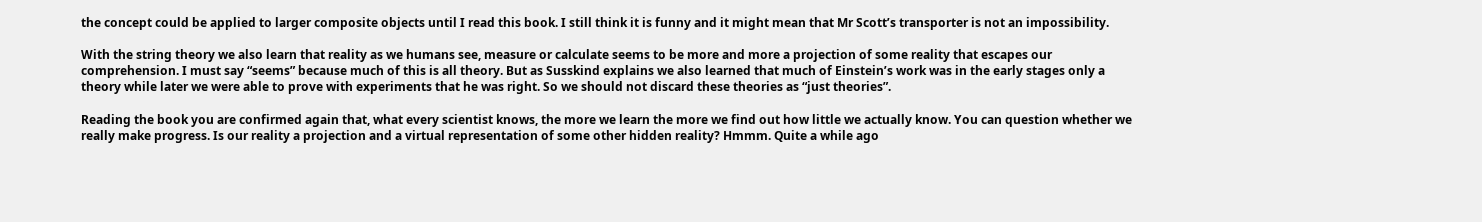the concept could be applied to larger composite objects until I read this book. I still think it is funny and it might mean that Mr Scott’s transporter is not an impossibility.

With the string theory we also learn that reality as we humans see, measure or calculate seems to be more and more a projection of some reality that escapes our comprehension. I must say “seems” because much of this is all theory. But as Susskind explains we also learned that much of Einstein’s work was in the early stages only a theory while later we were able to prove with experiments that he was right. So we should not discard these theories as “just theories”.

Reading the book you are confirmed again that, what every scientist knows, the more we learn the more we find out how little we actually know. You can question whether we really make progress. Is our reality a projection and a virtual representation of some other hidden reality? Hmmm. Quite a while ago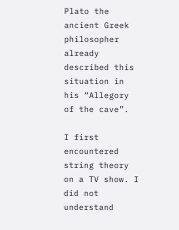Plato the ancient Greek philosopher already described this situation in his “Allegory of the cave”.

I first encountered string theory on a TV show. I did not understand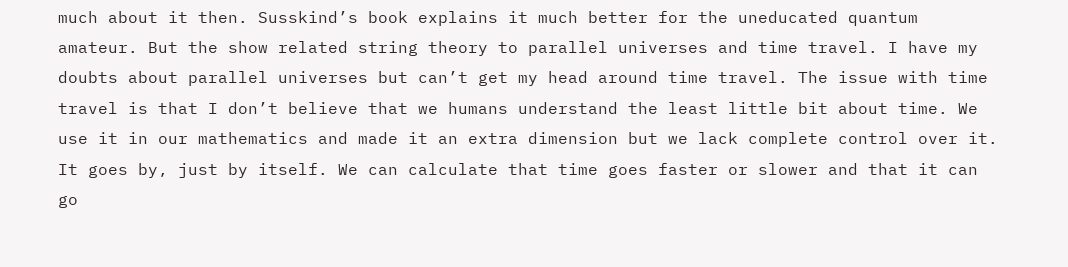much about it then. Susskind’s book explains it much better for the uneducated quantum amateur. But the show related string theory to parallel universes and time travel. I have my doubts about parallel universes but can’t get my head around time travel. The issue with time travel is that I don’t believe that we humans understand the least little bit about time. We use it in our mathematics and made it an extra dimension but we lack complete control over it. It goes by, just by itself. We can calculate that time goes faster or slower and that it can go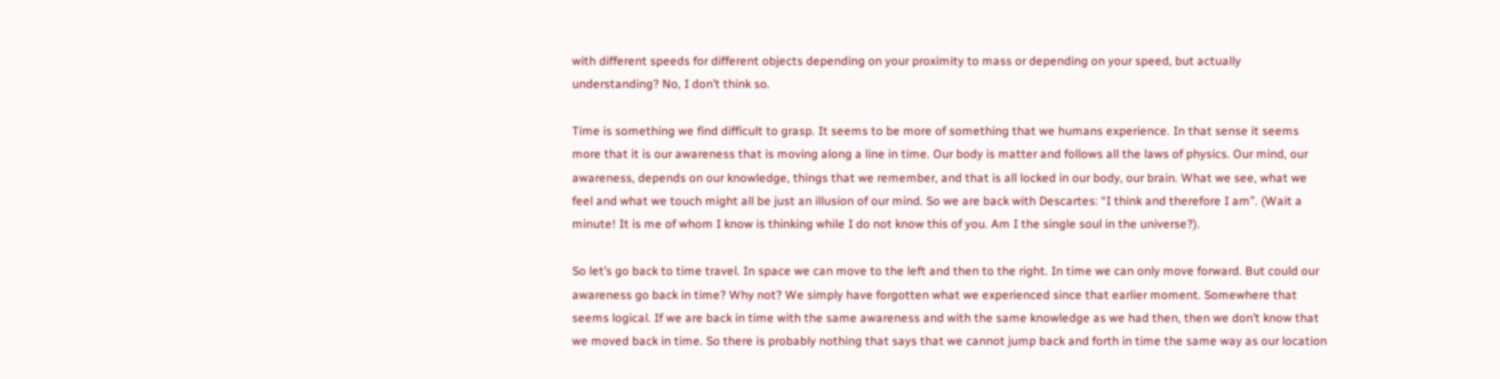with different speeds for different objects depending on your proximity to mass or depending on your speed, but actually understanding? No, I don’t think so.

Time is something we find difficult to grasp. It seems to be more of something that we humans experience. In that sense it seems more that it is our awareness that is moving along a line in time. Our body is matter and follows all the laws of physics. Our mind, our awareness, depends on our knowledge, things that we remember, and that is all locked in our body, our brain. What we see, what we feel and what we touch might all be just an illusion of our mind. So we are back with Descartes: “I think and therefore I am”. (Wait a minute! It is me of whom I know is thinking while I do not know this of you. Am I the single soul in the universe?).

So let’s go back to time travel. In space we can move to the left and then to the right. In time we can only move forward. But could our awareness go back in time? Why not? We simply have forgotten what we experienced since that earlier moment. Somewhere that seems logical. If we are back in time with the same awareness and with the same knowledge as we had then, then we don’t know that we moved back in time. So there is probably nothing that says that we cannot jump back and forth in time the same way as our location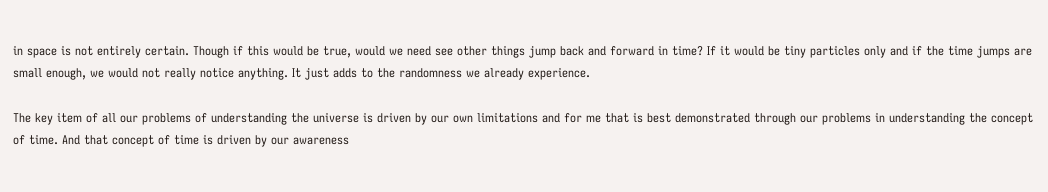in space is not entirely certain. Though if this would be true, would we need see other things jump back and forward in time? If it would be tiny particles only and if the time jumps are small enough, we would not really notice anything. It just adds to the randomness we already experience.

The key item of all our problems of understanding the universe is driven by our own limitations and for me that is best demonstrated through our problems in understanding the concept of time. And that concept of time is driven by our awareness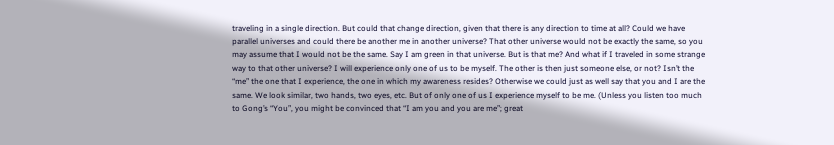traveling in a single direction. But could that change direction, given that there is any direction to time at all? Could we have parallel universes and could there be another me in another universe? That other universe would not be exactly the same, so you may assume that I would not be the same. Say I am green in that universe. But is that me? And what if I traveled in some strange way to that other universe? I will experience only one of us to be myself. The other is then just someone else, or not? Isn’t the “me” the one that I experience, the one in which my awareness resides? Otherwise we could just as well say that you and I are the same. We look similar, two hands, two eyes, etc. But of only one of us I experience myself to be me. (Unless you listen too much to Gong’s “You”, you might be convinced that “I am you and you are me”; great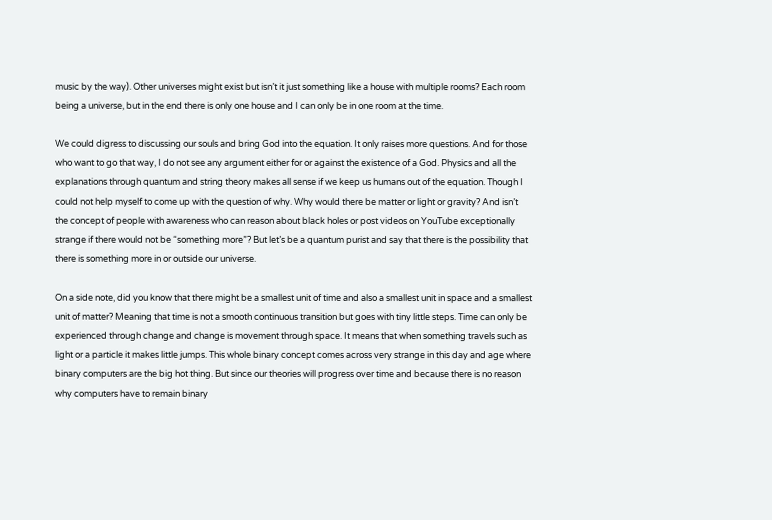music by the way). Other universes might exist but isn’t it just something like a house with multiple rooms? Each room being a universe, but in the end there is only one house and I can only be in one room at the time.

We could digress to discussing our souls and bring God into the equation. It only raises more questions. And for those who want to go that way, I do not see any argument either for or against the existence of a God. Physics and all the explanations through quantum and string theory makes all sense if we keep us humans out of the equation. Though I could not help myself to come up with the question of why. Why would there be matter or light or gravity? And isn’t the concept of people with awareness who can reason about black holes or post videos on YouTube exceptionally strange if there would not be “something more”? But let’s be a quantum purist and say that there is the possibility that there is something more in or outside our universe.

On a side note, did you know that there might be a smallest unit of time and also a smallest unit in space and a smallest unit of matter? Meaning that time is not a smooth continuous transition but goes with tiny little steps. Time can only be experienced through change and change is movement through space. It means that when something travels such as light or a particle it makes little jumps. This whole binary concept comes across very strange in this day and age where binary computers are the big hot thing. But since our theories will progress over time and because there is no reason why computers have to remain binary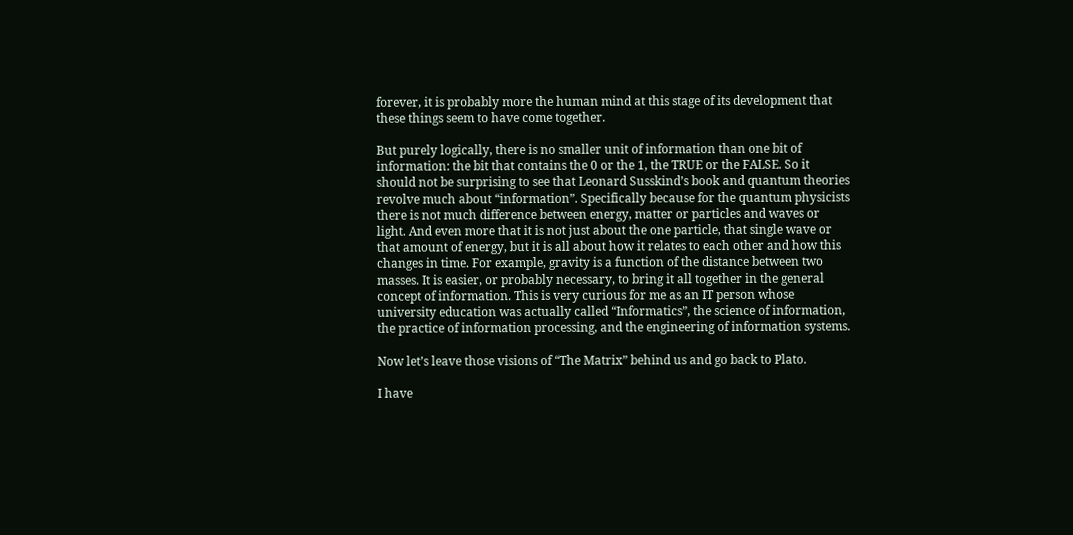forever, it is probably more the human mind at this stage of its development that these things seem to have come together.

But purely logically, there is no smaller unit of information than one bit of information: the bit that contains the 0 or the 1, the TRUE or the FALSE. So it should not be surprising to see that Leonard Susskind’s book and quantum theories revolve much about “information”. Specifically because for the quantum physicists there is not much difference between energy, matter or particles and waves or light. And even more that it is not just about the one particle, that single wave or that amount of energy, but it is all about how it relates to each other and how this changes in time. For example, gravity is a function of the distance between two masses. It is easier, or probably necessary, to bring it all together in the general concept of information. This is very curious for me as an IT person whose university education was actually called “Informatics”, the science of information, the practice of information processing, and the engineering of information systems.

Now let’s leave those visions of “The Matrix” behind us and go back to Plato.

I have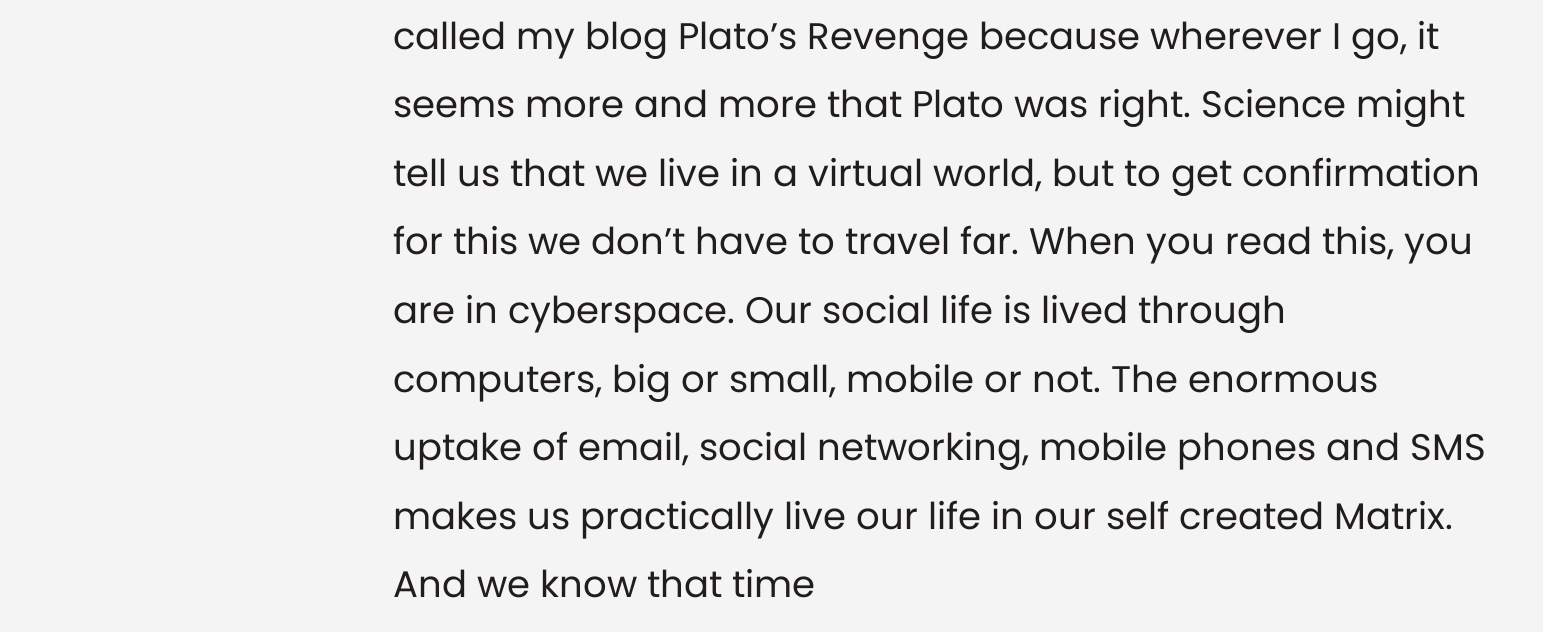called my blog Plato’s Revenge because wherever I go, it seems more and more that Plato was right. Science might tell us that we live in a virtual world, but to get confirmation for this we don’t have to travel far. When you read this, you are in cyberspace. Our social life is lived through computers, big or small, mobile or not. The enormous uptake of email, social networking, mobile phones and SMS makes us practically live our life in our self created Matrix. And we know that time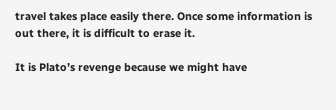travel takes place easily there. Once some information is out there, it is difficult to erase it.

It is Plato’s revenge because we might have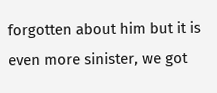forgotten about him but it is even more sinister, we got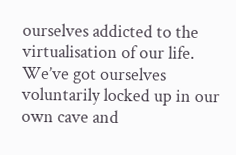ourselves addicted to the virtualisation of our life. We’ve got ourselves voluntarily locked up in our own cave and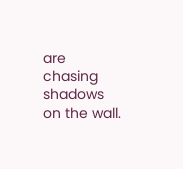are chasing shadows on the wall.